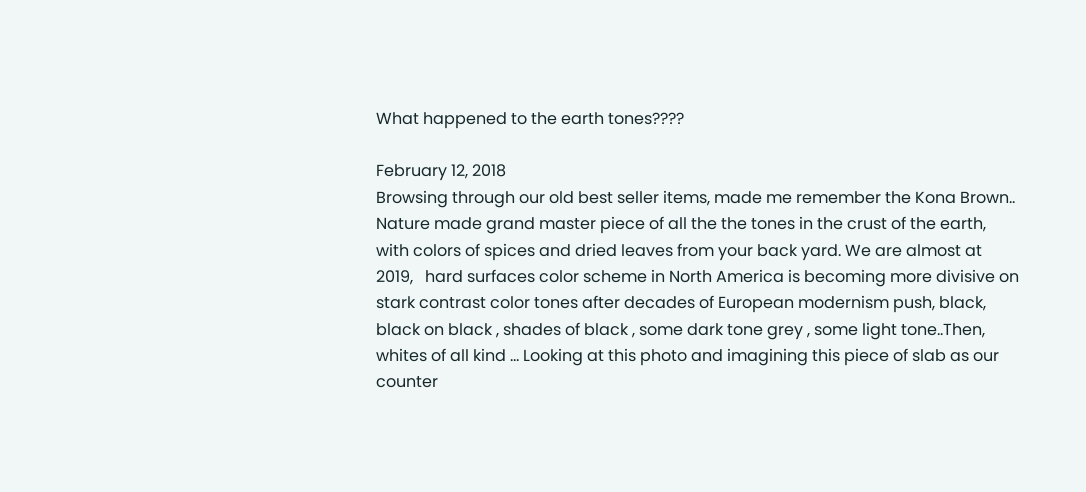What happened to the earth tones????

February 12, 2018
Browsing through our old best seller items, made me remember the Kona Brown.. Nature made grand master piece of all the the tones in the crust of the earth, with colors of spices and dried leaves from your back yard. We are almost at 2019,   hard surfaces color scheme in North America is becoming more divisive on stark contrast color tones after decades of European modernism push, black, black on black , shades of black , some dark tone grey , some light tone..Then, whites of all kind ... Looking at this photo and imagining this piece of slab as our counter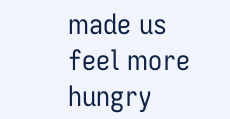made us feel more hungry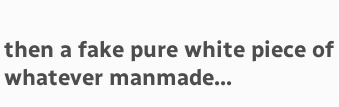then a fake pure white piece of whatever manmade...